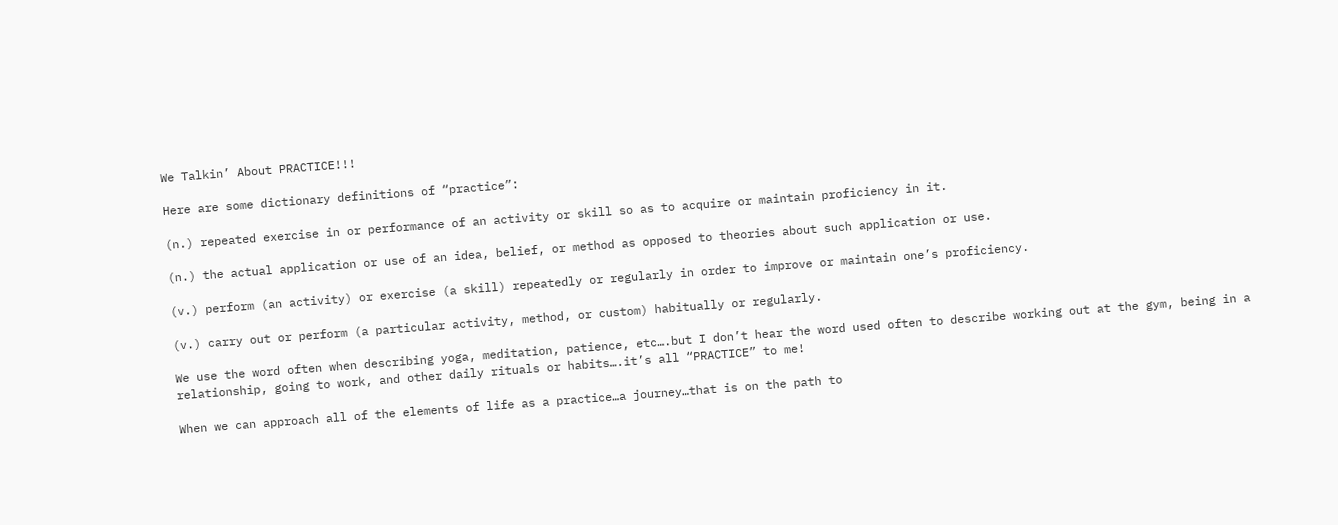We Talkin’ About PRACTICE!!!

Here are some dictionary definitions of “practice”:

(n.) repeated exercise in or performance of an activity or skill so as to acquire or maintain proficiency in it.

(n.) the actual application or use of an idea, belief, or method as opposed to theories about such application or use.

(v.) perform (an activity) or exercise (a skill) repeatedly or regularly in order to improve or maintain one’s proficiency.

(v.) carry out or perform (a particular activity, method, or custom) habitually or regularly.

We use the word often when describing yoga, meditation, patience, etc….but I don’t hear the word used often to describe working out at the gym, being in a relationship, going to work, and other daily rituals or habits….it’s all “PRACTICE” to me!

When we can approach all of the elements of life as a practice…a journey…that is on the path to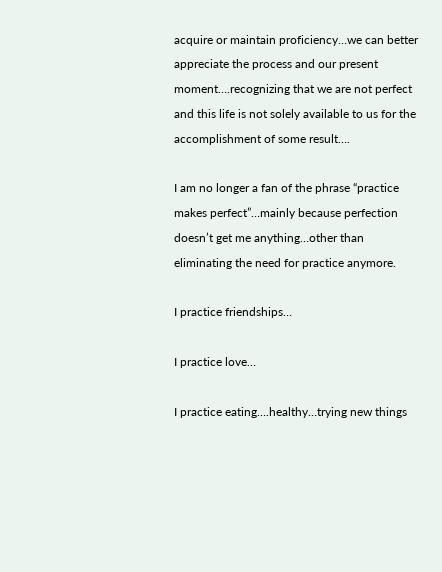acquire or maintain proficiency…we can better appreciate the process and our present moment….recognizing that we are not perfect and this life is not solely available to us for the accomplishment of some result….

I am no longer a fan of the phrase “practice makes perfect”…mainly because perfection doesn’t get me anything…other than eliminating the need for practice anymore.

I practice friendships…

I practice love…

I practice eating….healthy…trying new things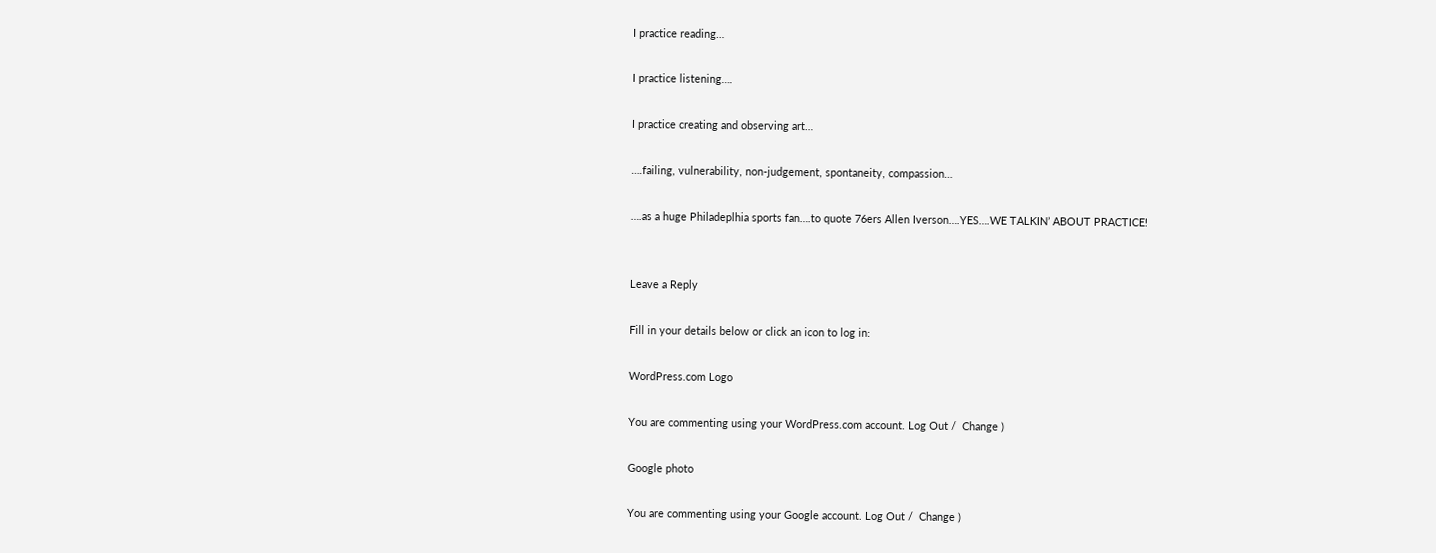I practice reading…

I practice listening….

I practice creating and observing art…

….failing, vulnerability, non-judgement, spontaneity, compassion…

….as a huge Philadeplhia sports fan….to quote 76ers Allen Iverson….YES….WE TALKIN’ ABOUT PRACTICE!


Leave a Reply

Fill in your details below or click an icon to log in:

WordPress.com Logo

You are commenting using your WordPress.com account. Log Out /  Change )

Google photo

You are commenting using your Google account. Log Out /  Change )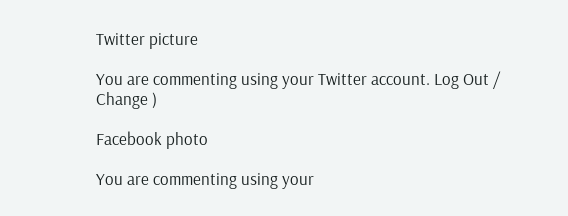Twitter picture

You are commenting using your Twitter account. Log Out /  Change )

Facebook photo

You are commenting using your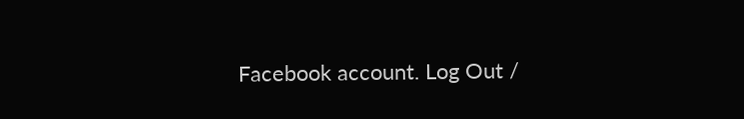Facebook account. Log Out /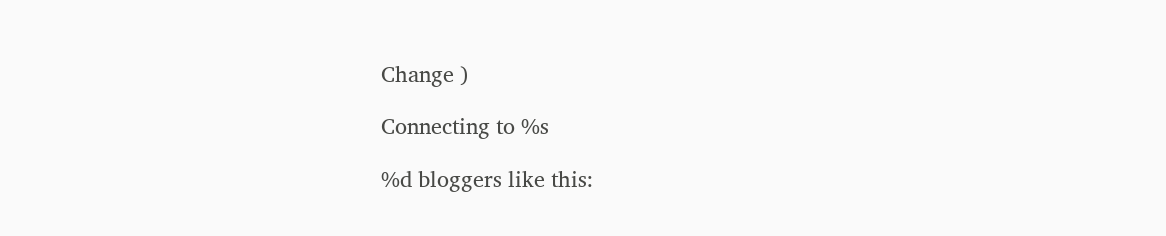Change )

Connecting to %s

%d bloggers like this: